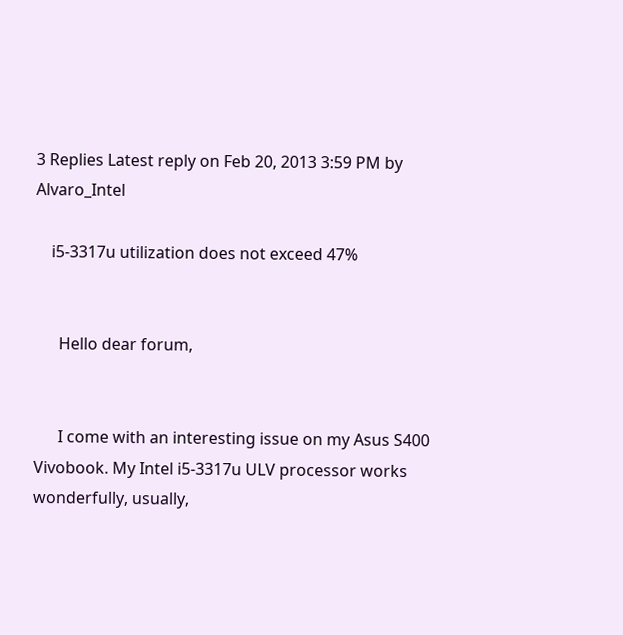3 Replies Latest reply on Feb 20, 2013 3:59 PM by Alvaro_Intel

    i5-3317u utilization does not exceed 47%


      Hello dear forum,


      I come with an interesting issue on my Asus S400 Vivobook. My Intel i5-3317u ULV processor works wonderfully, usually,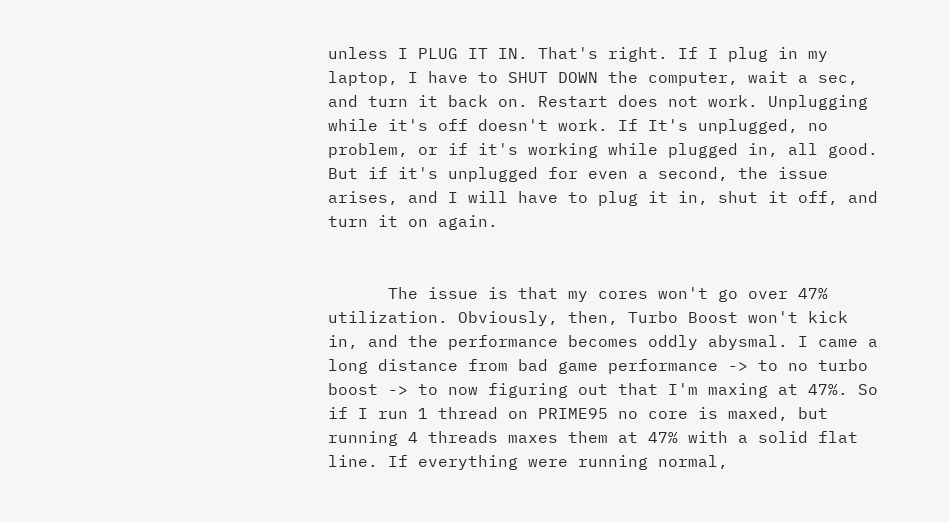unless I PLUG IT IN. That's right. If I plug in my laptop, I have to SHUT DOWN the computer, wait a sec, and turn it back on. Restart does not work. Unplugging while it's off doesn't work. If It's unplugged, no problem, or if it's working while plugged in, all good. But if it's unplugged for even a second, the issue arises, and I will have to plug it in, shut it off, and turn it on again.


      The issue is that my cores won't go over 47% utilization. Obviously, then, Turbo Boost won't kick in, and the performance becomes oddly abysmal. I came a long distance from bad game performance -> to no turbo boost -> to now figuring out that I'm maxing at 47%. So if I run 1 thread on PRIME95 no core is maxed, but running 4 threads maxes them at 47% with a solid flat line. If everything were running normal,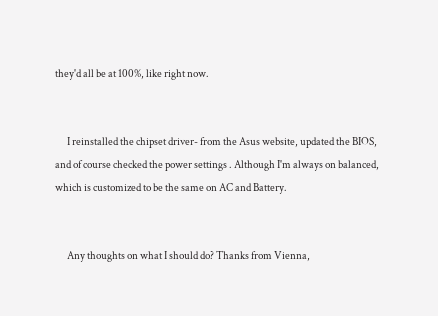they'd all be at 100%, like right now.


      I reinstalled the chipset driver- from the Asus website, updated the BIOS, and of course checked the power settings . Although I'm always on balanced, which is customized to be the same on AC and Battery.


      Any thoughts on what I should do? Thanks from Vienna,